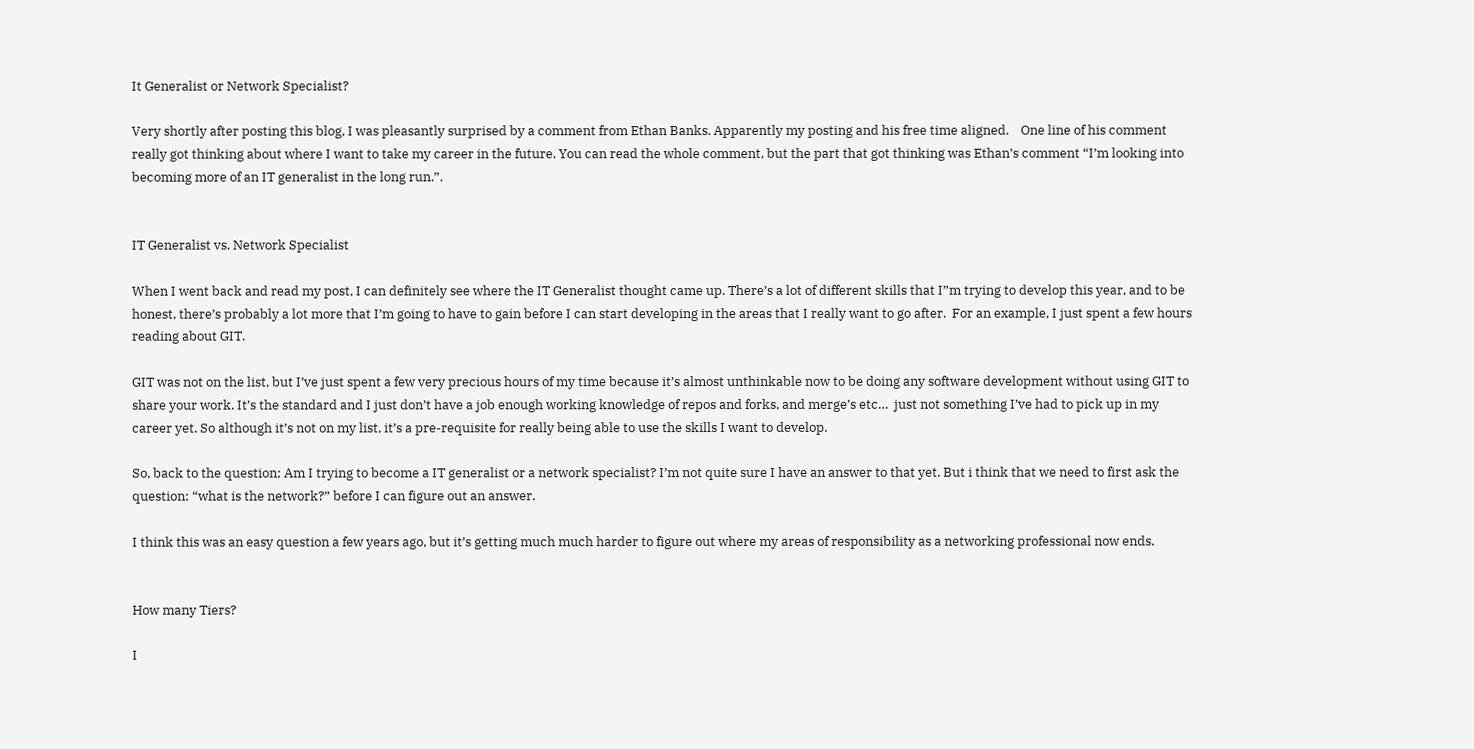It Generalist or Network Specialist?

Very shortly after posting this blog, I was pleasantly surprised by a comment from Ethan Banks. Apparently my posting and his free time aligned.    One line of his comment really got thinking about where I want to take my career in the future. You can read the whole comment, but the part that got thinking was Ethan’s comment “I’m looking into becoming more of an IT generalist in the long run.”.


IT Generalist vs. Network Specialist

When I went back and read my post, I can definitely see where the IT Generalist thought came up. There’s a lot of different skills that I”m trying to develop this year, and to be honest, there’s probably a lot more that I’m going to have to gain before I can start developing in the areas that I really want to go after.  For an example, I just spent a few hours reading about GIT.

GIT was not on the list, but I’ve just spent a few very precious hours of my time because it’s almost unthinkable now to be doing any software development without using GIT to share your work. It’s the standard and I just don’t have a job enough working knowledge of repos and forks, and merge’s etc…  just not something I’ve had to pick up in my career yet. So although it’s not on my list, it’s a pre-requisite for really being able to use the skills I want to develop.

So, back to the question; Am I trying to become a IT generalist or a network specialist? I’m not quite sure I have an answer to that yet. But i think that we need to first ask the question: “what is the network?” before I can figure out an answer.

I think this was an easy question a few years ago, but it’s getting much much harder to figure out where my areas of responsibility as a networking professional now ends.


How many Tiers?

I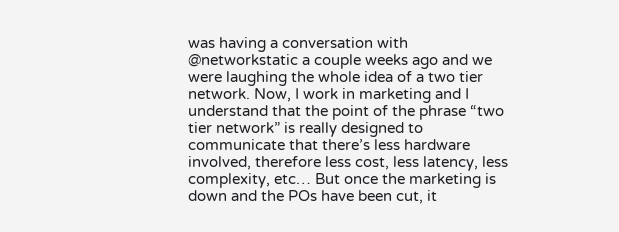was having a conversation with @networkstatic a couple weeks ago and we were laughing the whole idea of a two tier network. Now, I work in marketing and I understand that the point of the phrase “two tier network” is really designed to communicate that there’s less hardware involved, therefore less cost, less latency, less complexity, etc… But once the marketing is down and the POs have been cut, it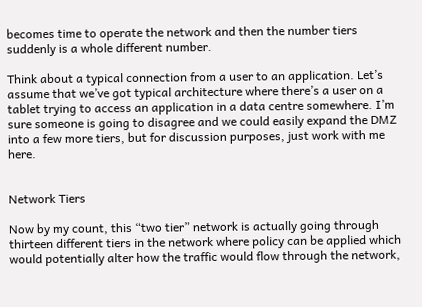becomes time to operate the network and then the number tiers suddenly is a whole different number.

Think about a typical connection from a user to an application. Let’s assume that we’ve got typical architecture where there’s a user on a tablet trying to access an application in a data centre somewhere. I’m sure someone is going to disagree and we could easily expand the DMZ into a few more tiers, but for discussion purposes, just work with me here.


Network Tiers

Now by my count, this “two tier” network is actually going through thirteen different tiers in the network where policy can be applied which would potentially alter how the traffic would flow through the network,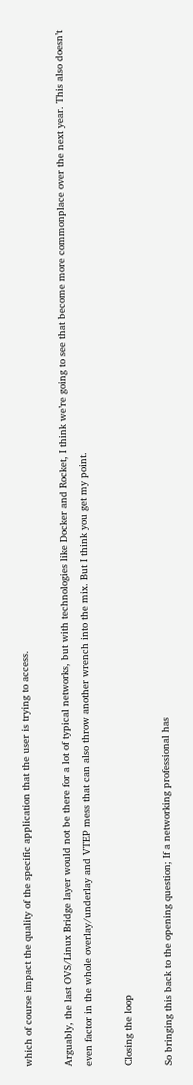which of course impact the quality of the specific application that the user is trying to access.

Arguably, the last OVS/Linux Bridge layer would not be there for a lot of typical networks, but with technologies like Docker and Rocket, I think we’re going to see that become more commonplace over the next year. This also doesn’t even factor in the whole overlay/underlay and VTEP mess that can also throw another wrench into the mix. But I think you get my point.

Closing the loop

So bringing this back to the opening question; If a networking professional has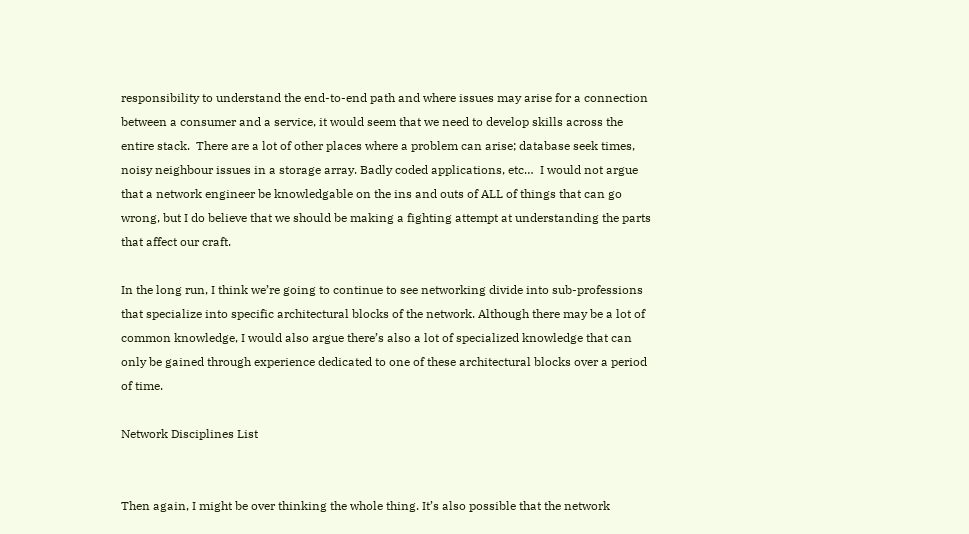responsibility to understand the end-to-end path and where issues may arise for a connection between a consumer and a service, it would seem that we need to develop skills across the entire stack.  There are a lot of other places where a problem can arise; database seek times, noisy neighbour issues in a storage array. Badly coded applications, etc…  I would not argue that a network engineer be knowledgable on the ins and outs of ALL of things that can go wrong, but I do believe that we should be making a fighting attempt at understanding the parts that affect our craft.

In the long run, I think we’re going to continue to see networking divide into sub-professions that specialize into specific architectural blocks of the network. Although there may be a lot of common knowledge, I would also argue there’s also a lot of specialized knowledge that can only be gained through experience dedicated to one of these architectural blocks over a period of time.

Network Disciplines List


Then again, I might be over thinking the whole thing. It’s also possible that the network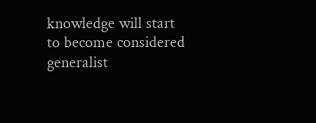knowledge will start to become considered generalist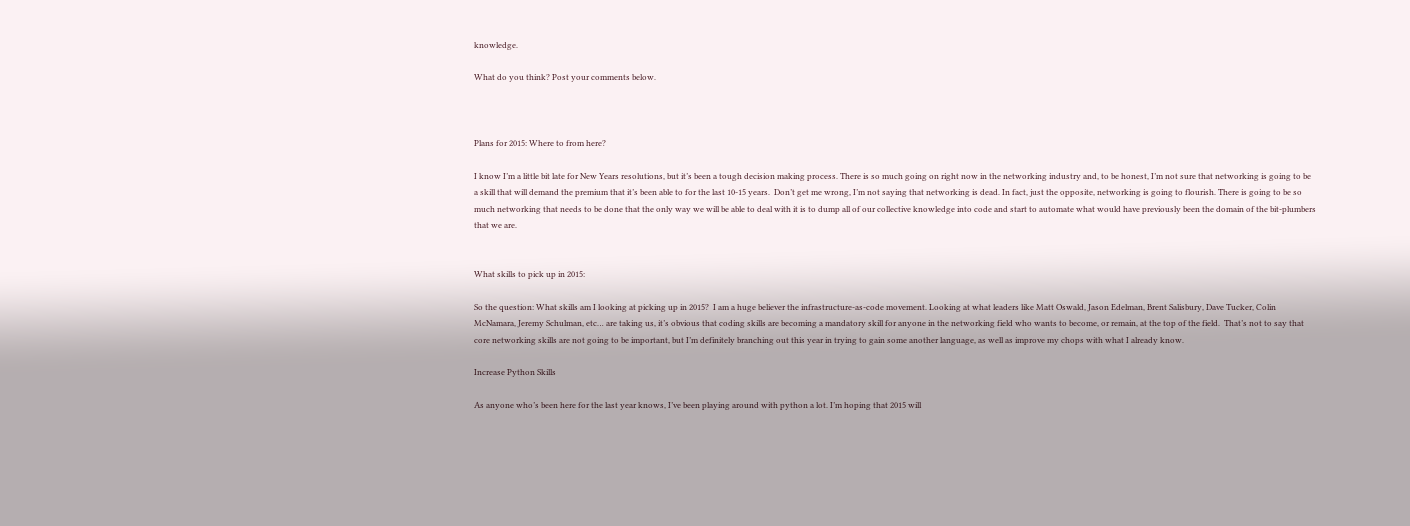knowledge.

What do you think? Post your comments below.



Plans for 2015: Where to from here?

I know I’m a little bit late for New Years resolutions, but it’s been a tough decision making process. There is so much going on right now in the networking industry and, to be honest, I’m not sure that networking is going to be a skill that will demand the premium that it’s been able to for the last 10-15 years.  Don’t get me wrong, I’m not saying that networking is dead. In fact, just the opposite, networking is going to flourish. There is going to be so much networking that needs to be done that the only way we will be able to deal with it is to dump all of our collective knowledge into code and start to automate what would have previously been the domain of the bit-plumbers that we are.


What skills to pick up in 2015:

So the question: What skills am I looking at picking up in 2015?  I am a huge believer the infrastructure-as-code movement. Looking at what leaders like Matt Oswald, Jason Edelman, Brent Salisbury, Dave Tucker, Colin McNamara, Jeremy Schulman, etc… are taking us, it’s obvious that coding skills are becoming a mandatory skill for anyone in the networking field who wants to become, or remain, at the top of the field.  That’s not to say that core networking skills are not going to be important, but I’m definitely branching out this year in trying to gain some another language, as well as improve my chops with what I already know.

Increase Python Skills

As anyone who’s been here for the last year knows, I’ve been playing around with python a lot. I’m hoping that 2015 will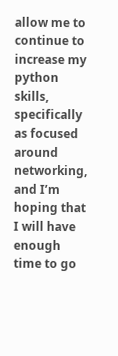allow me to continue to increase my python skills, specifically as focused around networking, and I’m hoping that I will have enough time to go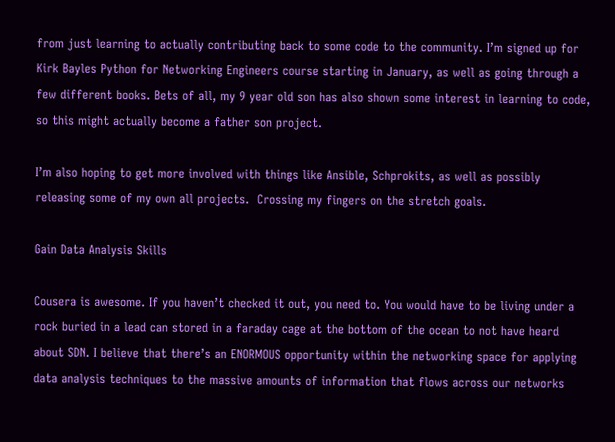from just learning to actually contributing back to some code to the community. I’m signed up for Kirk Bayles Python for Networking Engineers course starting in January, as well as going through a few different books. Bets of all, my 9 year old son has also shown some interest in learning to code, so this might actually become a father son project.

I’m also hoping to get more involved with things like Ansible, Schprokits, as well as possibly releasing some of my own all projects.  Crossing my fingers on the stretch goals.

Gain Data Analysis Skills

Cousera is awesome. If you haven’t checked it out, you need to. You would have to be living under a rock buried in a lead can stored in a faraday cage at the bottom of the ocean to not have heard about SDN. I believe that there’s an ENORMOUS opportunity within the networking space for applying data analysis techniques to the massive amounts of information that flows across our networks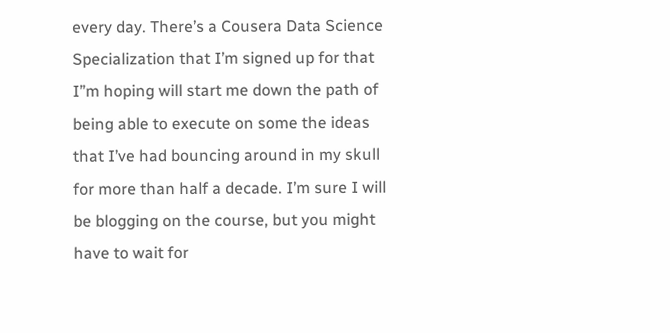every day. There’s a Cousera Data Science Specialization that I’m signed up for that I”m hoping will start me down the path of being able to execute on some the ideas that I’ve had bouncing around in my skull for more than half a decade. I’m sure I will be blogging on the course, but you might have to wait for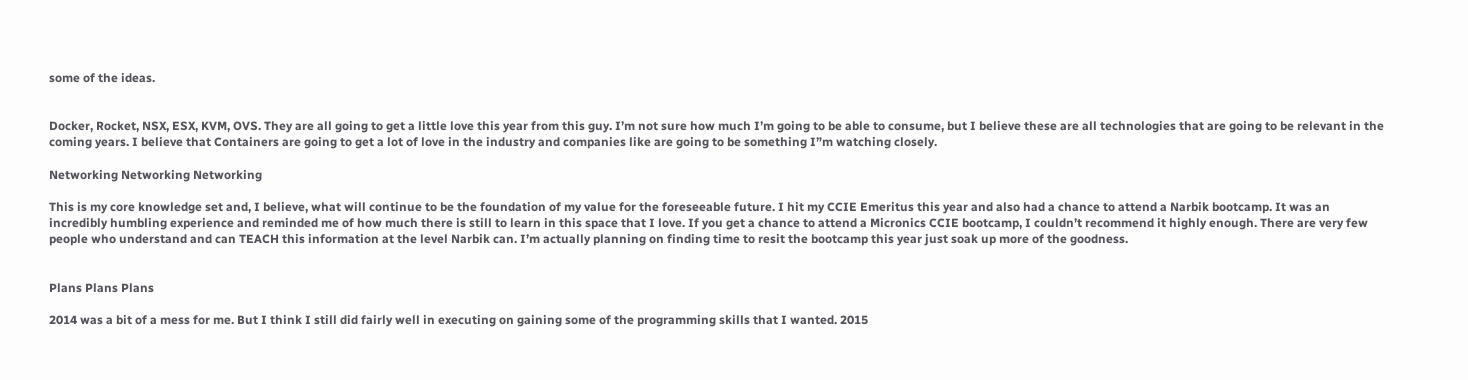some of the ideas.


Docker, Rocket, NSX, ESX, KVM, OVS. They are all going to get a little love this year from this guy. I’m not sure how much I’m going to be able to consume, but I believe these are all technologies that are going to be relevant in the coming years. I believe that Containers are going to get a lot of love in the industry and companies like are going to be something I”m watching closely.

Networking Networking Networking

This is my core knowledge set and, I believe, what will continue to be the foundation of my value for the foreseeable future. I hit my CCIE Emeritus this year and also had a chance to attend a Narbik bootcamp. It was an incredibly humbling experience and reminded me of how much there is still to learn in this space that I love. If you get a chance to attend a Micronics CCIE bootcamp, I couldn’t recommend it highly enough. There are very few people who understand and can TEACH this information at the level Narbik can. I’m actually planning on finding time to resit the bootcamp this year just soak up more of the goodness.


Plans Plans Plans

2014 was a bit of a mess for me. But I think I still did fairly well in executing on gaining some of the programming skills that I wanted. 2015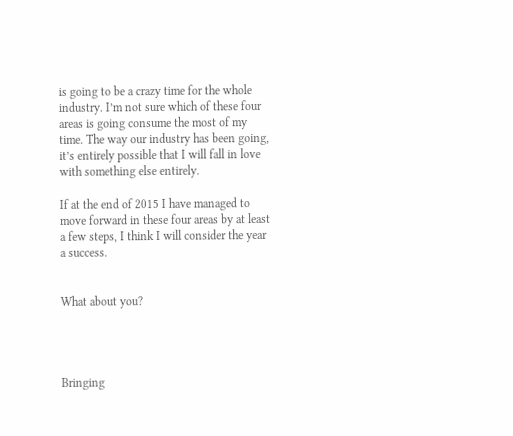is going to be a crazy time for the whole industry. I’m not sure which of these four areas is going consume the most of my time. The way our industry has been going, it’s entirely possible that I will fall in love with something else entirely.

If at the end of 2015 I have managed to move forward in these four areas by at least a few steps, I think I will consider the year a success.


What about you?




Bringing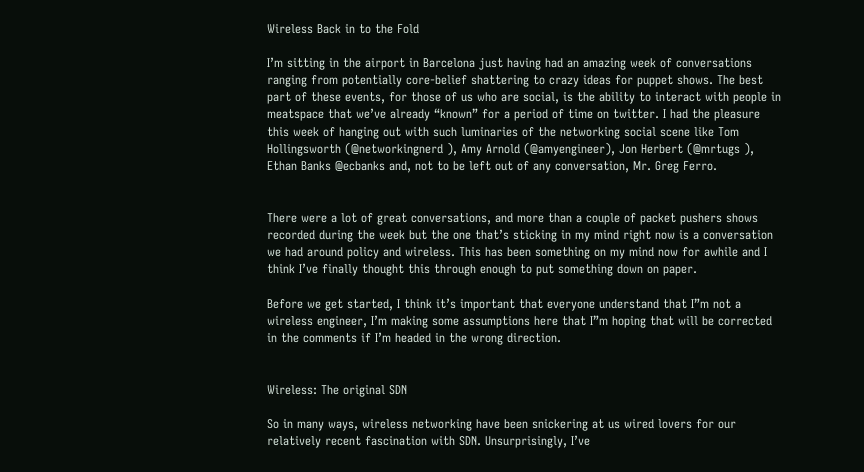Wireless Back in to the Fold

I’m sitting in the airport in Barcelona just having had an amazing week of conversations ranging from potentially core-belief shattering to crazy ideas for puppet shows. The best part of these events, for those of us who are social, is the ability to interact with people in meatspace that we’ve already “known” for a period of time on twitter. I had the pleasure this week of hanging out with such luminaries of the networking social scene like Tom Hollingsworth (@networkingnerd ), Amy Arnold (@amyengineer), Jon Herbert (@mrtugs ), Ethan Banks @ecbanks and, not to be left out of any conversation, Mr. Greg Ferro.


There were a lot of great conversations, and more than a couple of packet pushers shows recorded during the week but the one that’s sticking in my mind right now is a conversation we had around policy and wireless. This has been something on my mind now for awhile and I think I’ve finally thought this through enough to put something down on paper.

Before we get started, I think it’s important that everyone understand that I”m not a wireless engineer, I’m making some assumptions here that I”m hoping that will be corrected in the comments if I’m headed in the wrong direction.


Wireless: The original SDN

So in many ways, wireless networking have been snickering at us wired lovers for our relatively recent fascination with SDN. Unsurprisingly, I’ve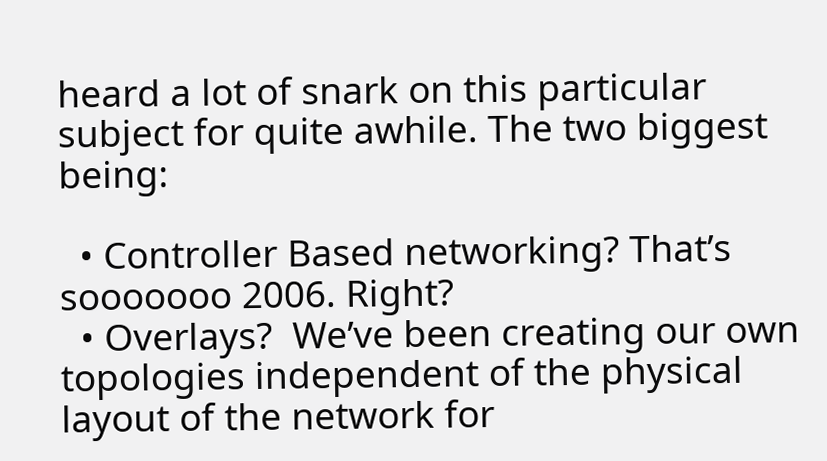heard a lot of snark on this particular subject for quite awhile. The two biggest being:

  • Controller Based networking? That’s sooooooo 2006. Right?
  • Overlays?  We’ve been creating our own topologies independent of the physical layout of the network for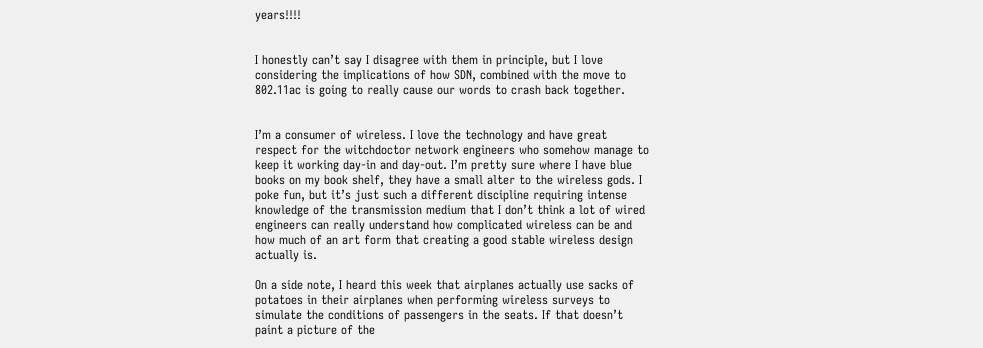years!!!!


I honestly can’t say I disagree with them in principle, but I love considering the implications of how SDN, combined with the move to 802.11ac is going to really cause our words to crash back together.


I’m a consumer of wireless. I love the technology and have great respect for the witchdoctor network engineers who somehow manage to keep it working day-in and day-out. I’m pretty sure where I have blue books on my book shelf, they have a small alter to the wireless gods. I poke fun, but it’s just such a different discipline requiring intense knowledge of the transmission medium that I don’t think a lot of wired engineers can really understand how complicated wireless can be and how much of an art form that creating a good stable wireless design actually is.

On a side note, I heard this week that airplanes actually use sacks of potatoes in their airplanes when performing wireless surveys to simulate the conditions of passengers in the seats. If that doesn’t paint a picture of the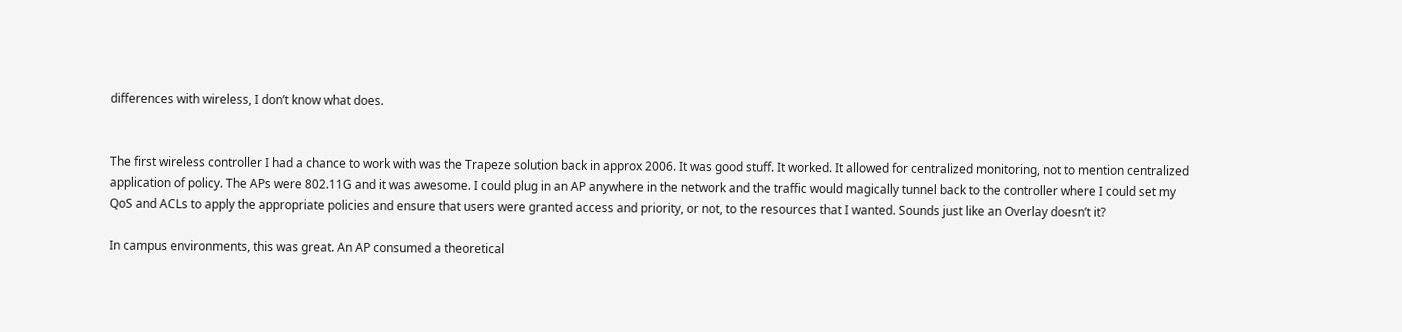differences with wireless, I don’t know what does.


The first wireless controller I had a chance to work with was the Trapeze solution back in approx 2006. It was good stuff. It worked. It allowed for centralized monitoring, not to mention centralized application of policy. The APs were 802.11G and it was awesome. I could plug in an AP anywhere in the network and the traffic would magically tunnel back to the controller where I could set my QoS and ACLs to apply the appropriate policies and ensure that users were granted access and priority, or not, to the resources that I wanted. Sounds just like an Overlay doesn’t it?

In campus environments, this was great. An AP consumed a theoretical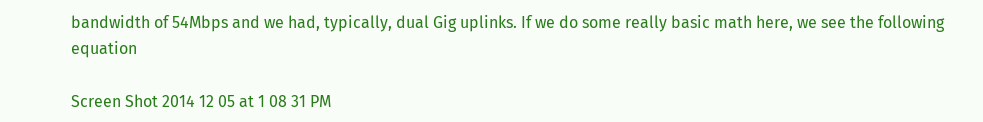bandwidth of 54Mbps and we had, typically, dual Gig uplinks. If we do some really basic math here, we see the following equation

Screen Shot 2014 12 05 at 1 08 31 PM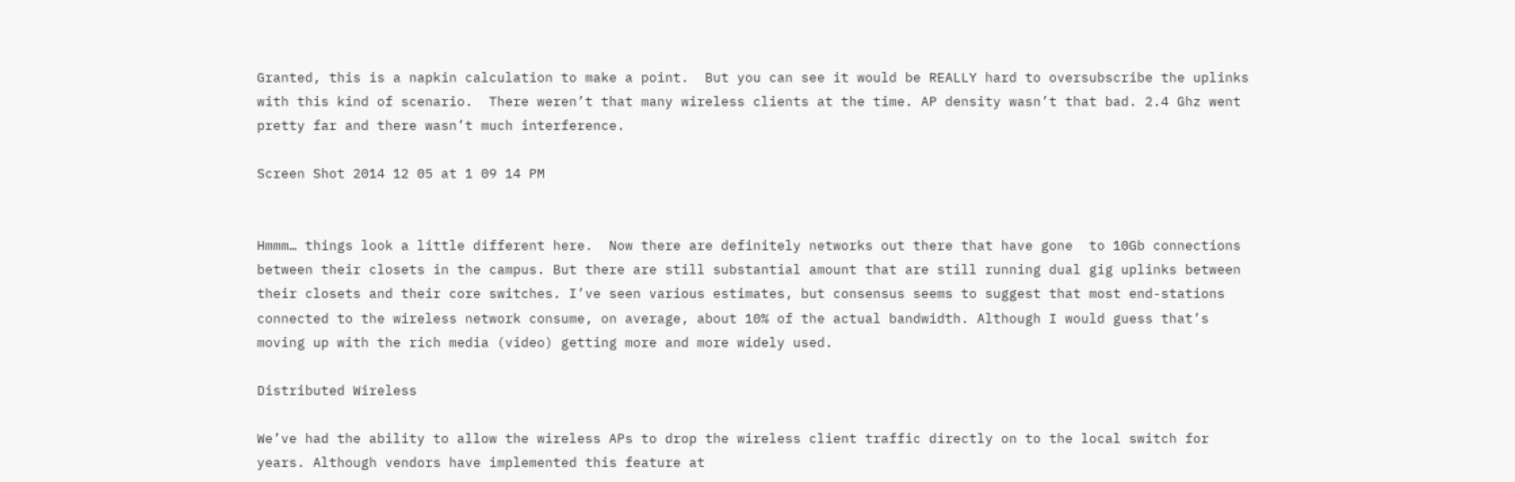Granted, this is a napkin calculation to make a point.  But you can see it would be REALLY hard to oversubscribe the uplinks with this kind of scenario.  There weren’t that many wireless clients at the time. AP density wasn’t that bad. 2.4 Ghz went pretty far and there wasn’t much interference.

Screen Shot 2014 12 05 at 1 09 14 PM


Hmmm… things look a little different here.  Now there are definitely networks out there that have gone  to 10Gb connections between their closets in the campus. But there are still substantial amount that are still running dual gig uplinks between their closets and their core switches. I’ve seen various estimates, but consensus seems to suggest that most end-stations connected to the wireless network consume, on average, about 10% of the actual bandwidth. Although I would guess that’s moving up with the rich media (video) getting more and more widely used.

Distributed Wireless

We’ve had the ability to allow the wireless APs to drop the wireless client traffic directly on to the local switch for years. Although vendors have implemented this feature at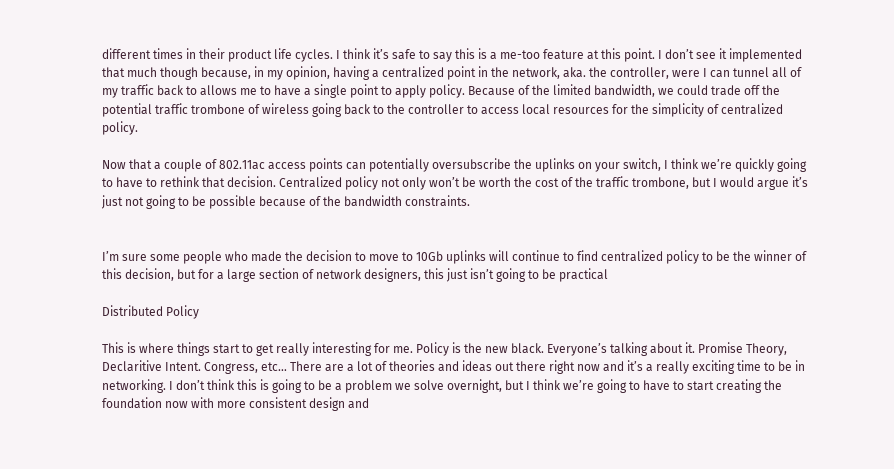different times in their product life cycles. I think it’s safe to say this is a me-too feature at this point. I don’t see it implemented that much though because, in my opinion, having a centralized point in the network, aka. the controller, were I can tunnel all of my traffic back to allows me to have a single point to apply policy. Because of the limited bandwidth, we could trade off the potential traffic trombone of wireless going back to the controller to access local resources for the simplicity of centralized policy.

Now that a couple of 802.11ac access points can potentially oversubscribe the uplinks on your switch, I think we’re quickly going to have to rethink that decision. Centralized policy not only won’t be worth the cost of the traffic trombone, but I would argue it’s just not going to be possible because of the bandwidth constraints.


I’m sure some people who made the decision to move to 10Gb uplinks will continue to find centralized policy to be the winner of this decision, but for a large section of network designers, this just isn’t going to be practical

Distributed Policy

This is where things start to get really interesting for me. Policy is the new black. Everyone’s talking about it. Promise Theory, Declaritive Intent. Congress, etc… There are a lot of theories and ideas out there right now and it’s a really exciting time to be in networking. I don’t think this is going to be a problem we solve overnight, but I think we’re going to have to start creating the foundation now with more consistent design and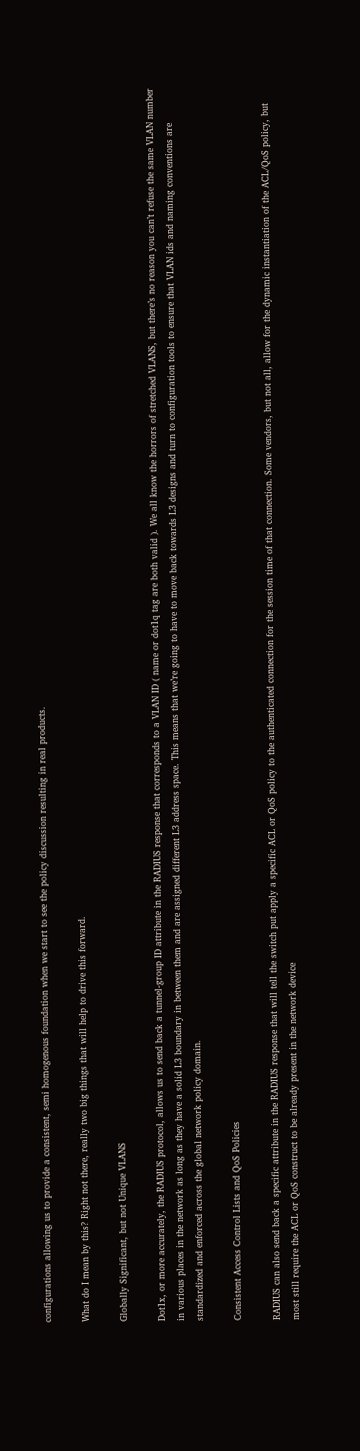configurations allowing us to provide a consistent, semi homogenous foundation when we start to see the policy discussion resulting in real products.

What do I mean by this? Right not there, really two big things that will help to drive this forward.

Globally Significant, but not Unique VLANS

Dot1x, or more accurately, the RADIUS protocol, allows us to send back a tunnel-group ID attribute in the RADIUS response that corresponds to a VLAN ID ( name or dot1q tag are both valid ). We all know the horrors of stretched VLANS, but there’s no reason you can’t refuse the same VLAN number in various places in the network as long as they have a solid L3 boundary in between them and are assigned different L3 address space. This means that we’re going to have to move back towards L3 designs and turn to configuration tools to ensure that VLAN ids and naming conventions are standardized and enforced across the global network policy domain.

Consistent Access Control Lists and QoS Policies

RADIUS can also send back a specific attribute in the RADIUS response that will tell the switch put apply a specific ACL or QoS policy to the authenticated connection for the session time of that connection. Some vendors, but not all, allow for the dynamic instantiation of the ACL/QoS policy, but most still require the ACL or QoS construct to be already present in the network device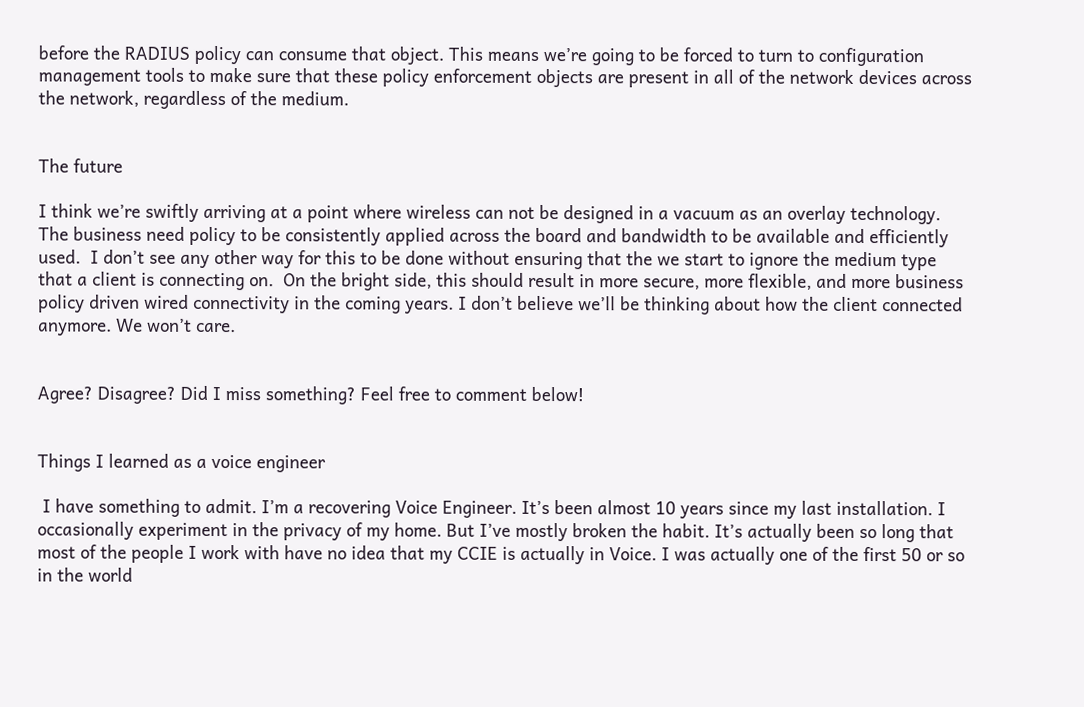before the RADIUS policy can consume that object. This means we’re going to be forced to turn to configuration management tools to make sure that these policy enforcement objects are present in all of the network devices across the network, regardless of the medium.


The future

I think we’re swiftly arriving at a point where wireless can not be designed in a vacuum as an overlay technology. The business need policy to be consistently applied across the board and bandwidth to be available and efficiently used.  I don’t see any other way for this to be done without ensuring that the we start to ignore the medium type that a client is connecting on.  On the bright side, this should result in more secure, more flexible, and more business policy driven wired connectivity in the coming years. I don’t believe we’ll be thinking about how the client connected anymore. We won’t care.


Agree? Disagree? Did I miss something? Feel free to comment below!


Things I learned as a voice engineer

 I have something to admit. I’m a recovering Voice Engineer. It’s been almost 10 years since my last installation. I occasionally experiment in the privacy of my home. But I’ve mostly broken the habit. It’s actually been so long that most of the people I work with have no idea that my CCIE is actually in Voice. I was actually one of the first 50 or so in the world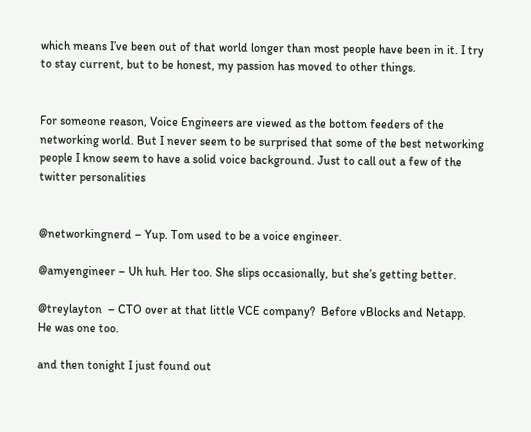which means I’ve been out of that world longer than most people have been in it. I try to stay current, but to be honest, my passion has moved to other things.


For someone reason, Voice Engineers are viewed as the bottom feeders of the networking world. But I never seem to be surprised that some of the best networking people I know seem to have a solid voice background. Just to call out a few of the twitter personalities


@networkingnerd – Yup. Tom used to be a voice engineer.

@amyengineer – Uh huh. Her too. She slips occasionally, but she’s getting better.

@treylayton  – CTO over at that little VCE company?  Before vBlocks and Netapp. He was one too.

and then tonight I just found out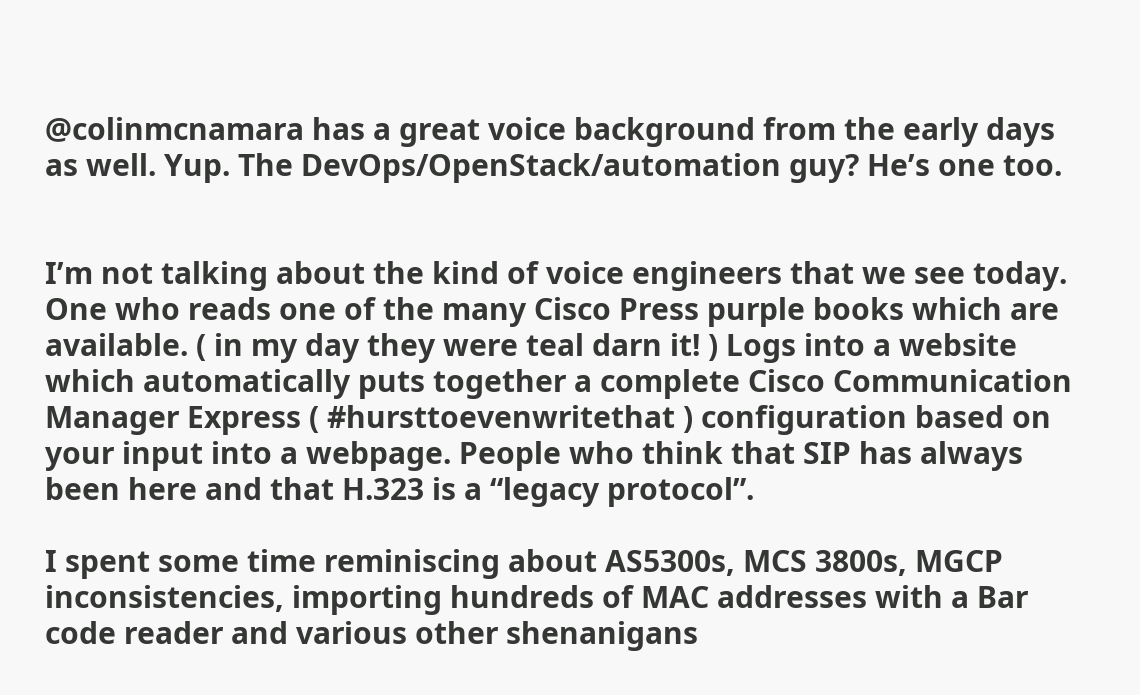@colinmcnamara has a great voice background from the early days as well. Yup. The DevOps/OpenStack/automation guy? He’s one too.


I’m not talking about the kind of voice engineers that we see today. One who reads one of the many Cisco Press purple books which are available. ( in my day they were teal darn it! ) Logs into a website which automatically puts together a complete Cisco Communication Manager Express ( #hursttoevenwritethat ) configuration based on your input into a webpage. People who think that SIP has always been here and that H.323 is a “legacy protocol”.

I spent some time reminiscing about AS5300s, MCS 3800s, MGCP inconsistencies, importing hundreds of MAC addresses with a Bar code reader and various other shenanigans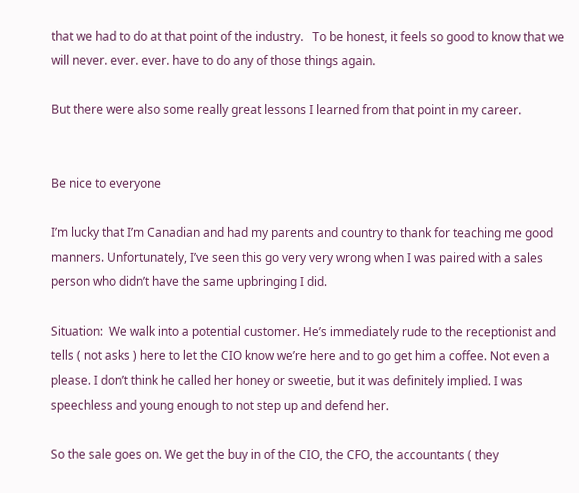that we had to do at that point of the industry.   To be honest, it feels so good to know that we will never. ever. ever. have to do any of those things again.

But there were also some really great lessons I learned from that point in my career.


Be nice to everyone

I’m lucky that I’m Canadian and had my parents and country to thank for teaching me good manners. Unfortunately, I’ve seen this go very very wrong when I was paired with a sales person who didn’t have the same upbringing I did.

Situation:  We walk into a potential customer. He’s immediately rude to the receptionist and tells ( not asks ) here to let the CIO know we’re here and to go get him a coffee. Not even a please. I don’t think he called her honey or sweetie, but it was definitely implied. I was speechless and young enough to not step up and defend her.

So the sale goes on. We get the buy in of the CIO, the CFO, the accountants ( they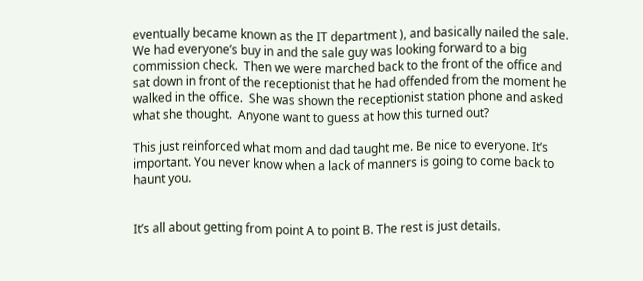eventually became known as the IT department ), and basically nailed the sale. We had everyone’s buy in and the sale guy was looking forward to a big commission check.  Then we were marched back to the front of the office and sat down in front of the receptionist that he had offended from the moment he walked in the office.  She was shown the receptionist station phone and asked what she thought.  Anyone want to guess at how this turned out?

This just reinforced what mom and dad taught me. Be nice to everyone. It’s important. You never know when a lack of manners is going to come back to haunt you.


It’s all about getting from point A to point B. The rest is just details.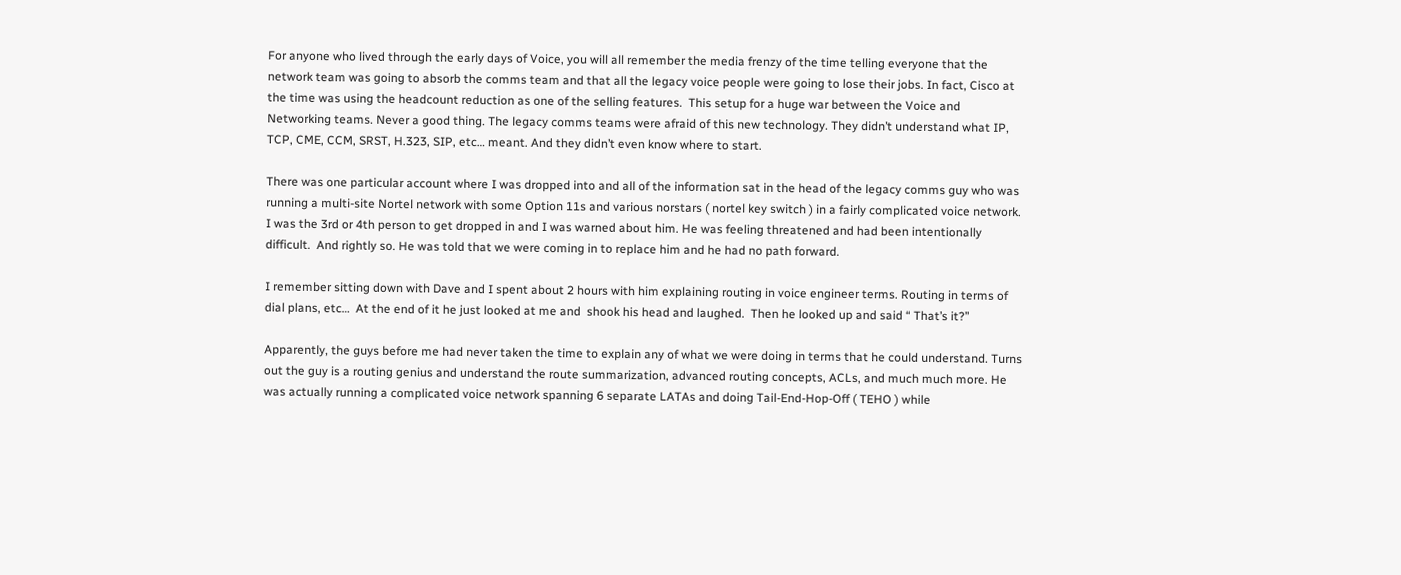For anyone who lived through the early days of Voice, you will all remember the media frenzy of the time telling everyone that the network team was going to absorb the comms team and that all the legacy voice people were going to lose their jobs. In fact, Cisco at the time was using the headcount reduction as one of the selling features.  This setup for a huge war between the Voice and Networking teams. Never a good thing. The legacy comms teams were afraid of this new technology. They didn’t understand what IP, TCP, CME, CCM, SRST, H.323, SIP, etc… meant. And they didn’t even know where to start.

There was one particular account where I was dropped into and all of the information sat in the head of the legacy comms guy who was running a multi-site Nortel network with some Option 11s and various norstars ( nortel key switch ) in a fairly complicated voice network. I was the 3rd or 4th person to get dropped in and I was warned about him. He was feeling threatened and had been intentionally difficult.  And rightly so. He was told that we were coming in to replace him and he had no path forward.

I remember sitting down with Dave and I spent about 2 hours with him explaining routing in voice engineer terms. Routing in terms of dial plans, etc…  At the end of it he just looked at me and  shook his head and laughed.  Then he looked up and said “ That’s it?”

Apparently, the guys before me had never taken the time to explain any of what we were doing in terms that he could understand. Turns out the guy is a routing genius and understand the route summarization, advanced routing concepts, ACLs, and much much more. He was actually running a complicated voice network spanning 6 separate LATAs and doing Tail-End-Hop-Off ( TEHO ) while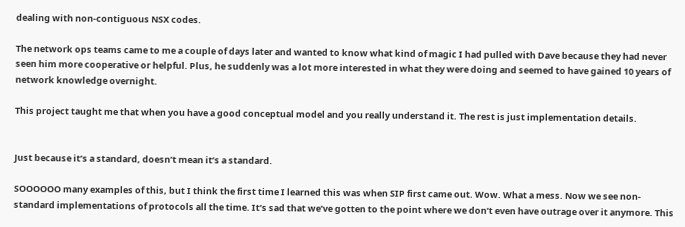dealing with non-contiguous NSX codes.

The network ops teams came to me a couple of days later and wanted to know what kind of magic I had pulled with Dave because they had never seen him more cooperative or helpful. Plus, he suddenly was a lot more interested in what they were doing and seemed to have gained 10 years of network knowledge overnight.

This project taught me that when you have a good conceptual model and you really understand it. The rest is just implementation details.


Just because it’s a standard, doesn’t mean it’s a standard.

SOOOOOO many examples of this, but I think the first time I learned this was when SIP first came out. Wow. What a mess. Now we see non-standard implementations of protocols all the time. It’s sad that we’ve gotten to the point where we don’t even have outrage over it anymore. This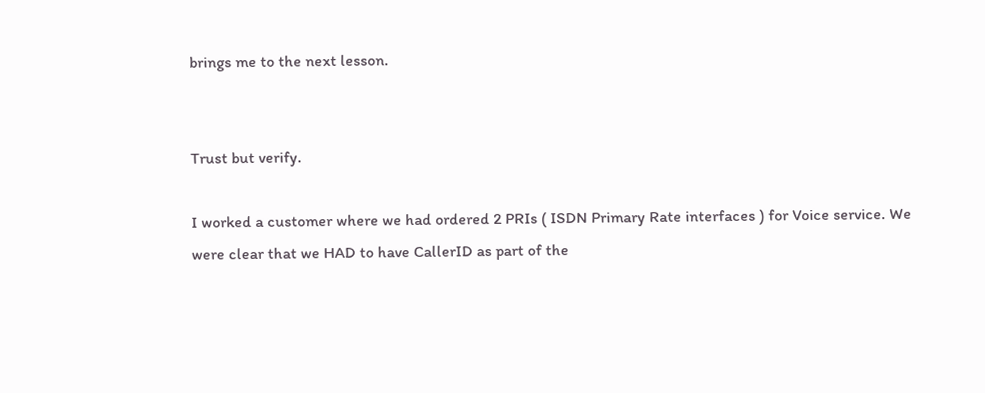brings me to the next lesson.


Trust but verify.

I worked a customer where we had ordered 2 PRIs ( ISDN Primary Rate interfaces ) for Voice service. We were clear that we HAD to have CallerID as part of the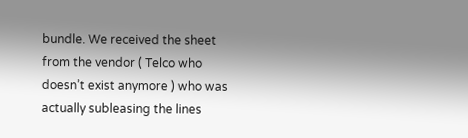bundle. We received the sheet from the vendor ( Telco who doesn’t exist anymore ) who was actually subleasing the lines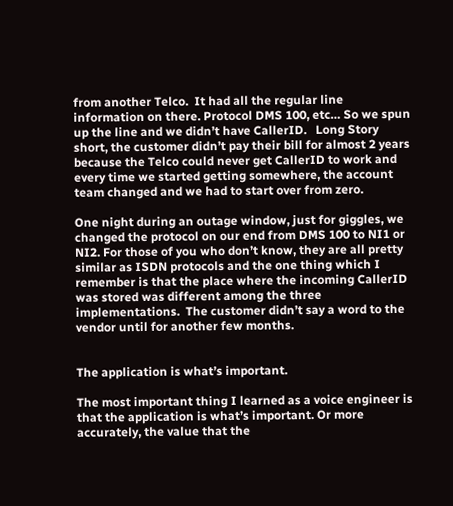from another Telco.  It had all the regular line information on there. Protocol DMS 100, etc… So we spun up the line and we didn’t have CallerID.   Long Story short, the customer didn’t pay their bill for almost 2 years because the Telco could never get CallerID to work and every time we started getting somewhere, the account team changed and we had to start over from zero.

One night during an outage window, just for giggles, we changed the protocol on our end from DMS 100 to NI1 or NI2. For those of you who don’t know, they are all pretty similar as ISDN protocols and the one thing which I remember is that the place where the incoming CallerID was stored was different among the three implementations.  The customer didn’t say a word to the vendor until for another few months.


The application is what’s important.

The most important thing I learned as a voice engineer is that the application is what’s important. Or more accurately, the value that the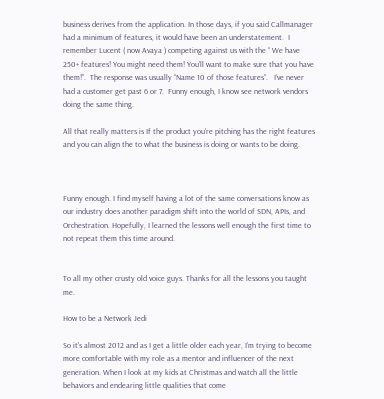business derives from the application. In those days, if you said Callmanager had a minimum of features, it would have been an understatement.  I remember Lucent ( now Avaya ) competing against us with the “ We have 250+ features! You might need them! You’ll want to make sure that you have them!”.  The response was usually “Name 10 of those features”.   I’ve never had a customer get past 6 or 7.  Funny enough, I know see network vendors doing the same thing.

All that really matters is If the product you’re pitching has the right features and you can align the to what the business is doing or wants to be doing.



Funny enough. I find myself having a lot of the same conversations know as our industry does another paradigm shift into the world of SDN, APIs, and Orchestration. Hopefully, I learned the lessons well enough the first time to not repeat them this time around.


To all my other crusty old voice guys. Thanks for all the lessons you taught me.

How to be a Network Jedi

So it’s almost 2012 and as I get a little older each year, I’m trying to become more comfortable with my role as a mentor and influencer of the next generation. When I look at my kids at Christmas and watch all the little behaviors and endearing little qualities that come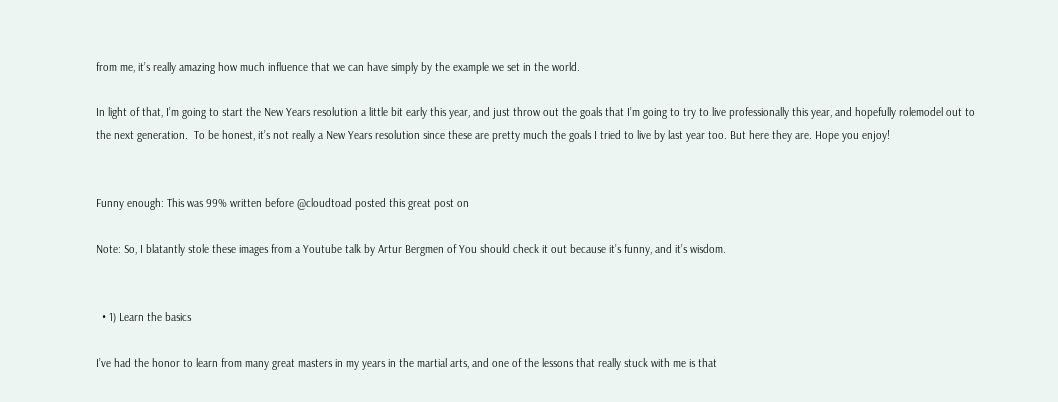from me, it’s really amazing how much influence that we can have simply by the example we set in the world.

In light of that, I’m going to start the New Years resolution a little bit early this year, and just throw out the goals that I’m going to try to live professionally this year, and hopefully rolemodel out to the next generation.  To be honest, it’s not really a New Years resolution since these are pretty much the goals I tried to live by last year too. But here they are. Hope you enjoy!


Funny enough: This was 99% written before @cloudtoad posted this great post on

Note: So, I blatantly stole these images from a Youtube talk by Artur Bergmen of You should check it out because it’s funny, and it’s wisdom.


  • 1) Learn the basics

I’ve had the honor to learn from many great masters in my years in the martial arts, and one of the lessons that really stuck with me is that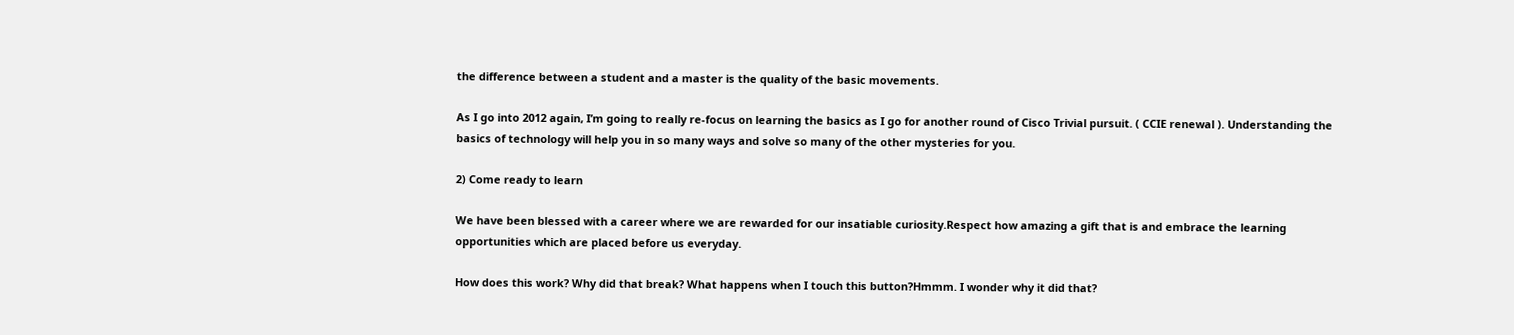the difference between a student and a master is the quality of the basic movements.

As I go into 2012 again, I’m going to really re-focus on learning the basics as I go for another round of Cisco Trivial pursuit. ( CCIE renewal ). Understanding the basics of technology will help you in so many ways and solve so many of the other mysteries for you.

2) Come ready to learn

We have been blessed with a career where we are rewarded for our insatiable curiosity.Respect how amazing a gift that is and embrace the learning opportunities which are placed before us everyday.

How does this work? Why did that break? What happens when I touch this button?Hmmm. I wonder why it did that?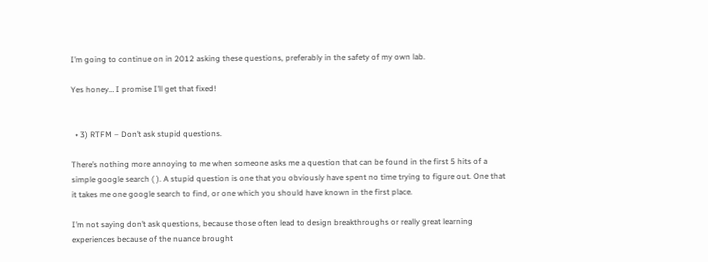I’m going to continue on in 2012 asking these questions, preferably in the safety of my own lab.

Yes honey… I promise I’ll get that fixed!


  • 3) RTFM – Don’t ask stupid questions.

There’s nothing more annoying to me when someone asks me a question that can be found in the first 5 hits of a simple google search ( ). A stupid question is one that you obviously have spent no time trying to figure out. One that it takes me one google search to find, or one which you should have known in the first place.

I’m not saying don’t ask questions, because those often lead to design breakthroughs or really great learning experiences because of the nuance brought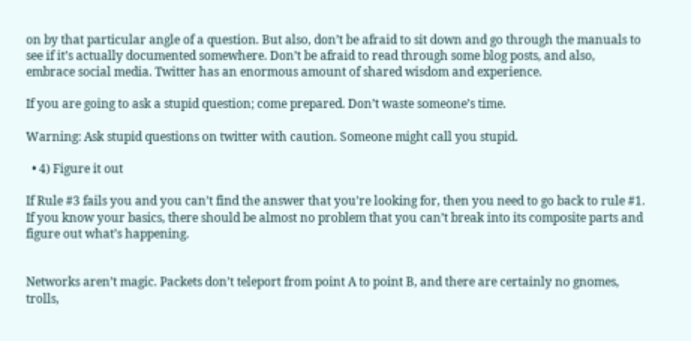on by that particular angle of a question. But also, don’t be afraid to sit down and go through the manuals to see if it’s actually documented somewhere. Don’t be afraid to read through some blog posts, and also, embrace social media. Twitter has an enormous amount of shared wisdom and experience.

If you are going to ask a stupid question; come prepared. Don’t waste someone’s time.

Warning: Ask stupid questions on twitter with caution. Someone might call you stupid.

  • 4) Figure it out

If Rule #3 fails you and you can’t find the answer that you’re looking for, then you need to go back to rule #1. If you know your basics, there should be almost no problem that you can’t break into its composite parts and figure out what’s happening.


Networks aren’t magic. Packets don’t teleport from point A to point B, and there are certainly no gnomes, trolls,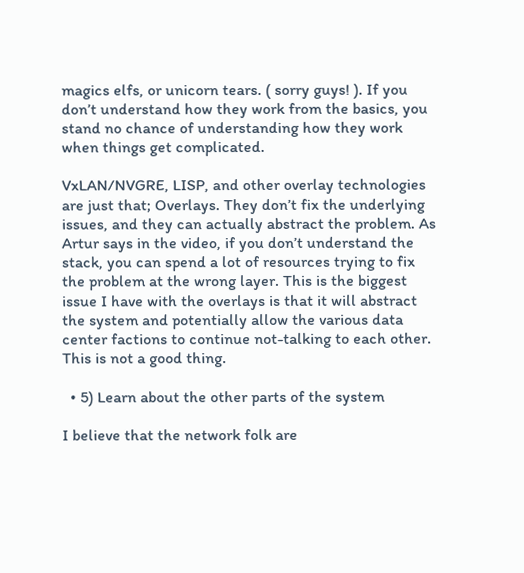magics elfs, or unicorn tears. ( sorry guys! ). If you don’t understand how they work from the basics, you stand no chance of understanding how they work when things get complicated.

VxLAN/NVGRE, LISP, and other overlay technologies are just that; Overlays. They don’t fix the underlying issues, and they can actually abstract the problem. As Artur says in the video, if you don’t understand the stack, you can spend a lot of resources trying to fix the problem at the wrong layer. This is the biggest issue I have with the overlays is that it will abstract the system and potentially allow the various data center factions to continue not-talking to each other. This is not a good thing.

  • 5) Learn about the other parts of the system

I believe that the network folk are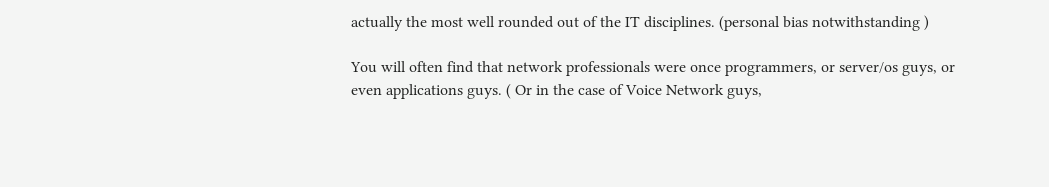actually the most well rounded out of the IT disciplines. (personal bias notwithstanding )

You will often find that network professionals were once programmers, or server/os guys, or even applications guys. ( Or in the case of Voice Network guys,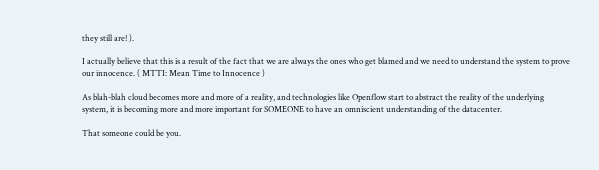they still are! ).

I actually believe that this is a result of the fact that we are always the ones who get blamed and we need to understand the system to prove our innocence. ( MTTI: Mean Time to Innocence )

As blah-blah cloud becomes more and more of a reality, and technologies like Openflow start to abstract the reality of the underlying system, it is becoming more and more important for SOMEONE to have an omniscient understanding of the datacenter.

That someone could be you.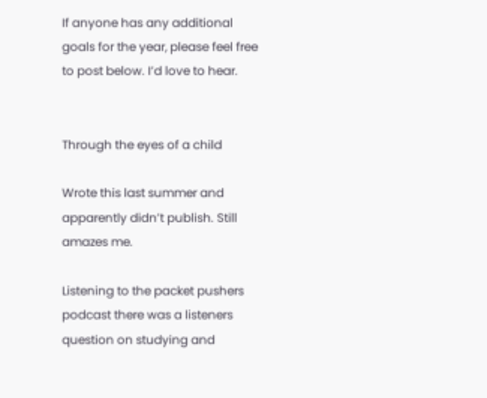If anyone has any additional goals for the year, please feel free to post below. I’d love to hear.


Through the eyes of a child

Wrote this last summer and apparently didn’t publish. Still amazes me.

Listening to the packet pushers podcast there was a listeners question on studying and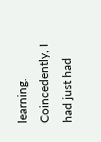learning. Coincedently, I had just had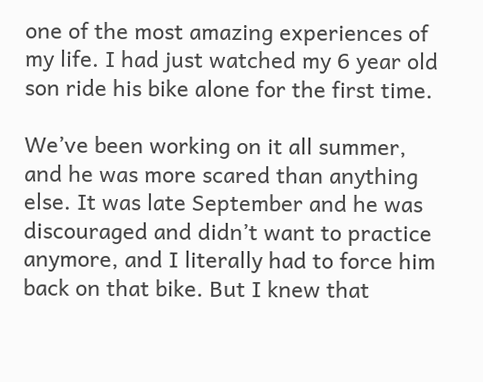one of the most amazing experiences of my life. I had just watched my 6 year old son ride his bike alone for the first time.

We’ve been working on it all summer, and he was more scared than anything else. It was late September and he was discouraged and didn’t want to practice anymore, and I literally had to force him back on that bike. But I knew that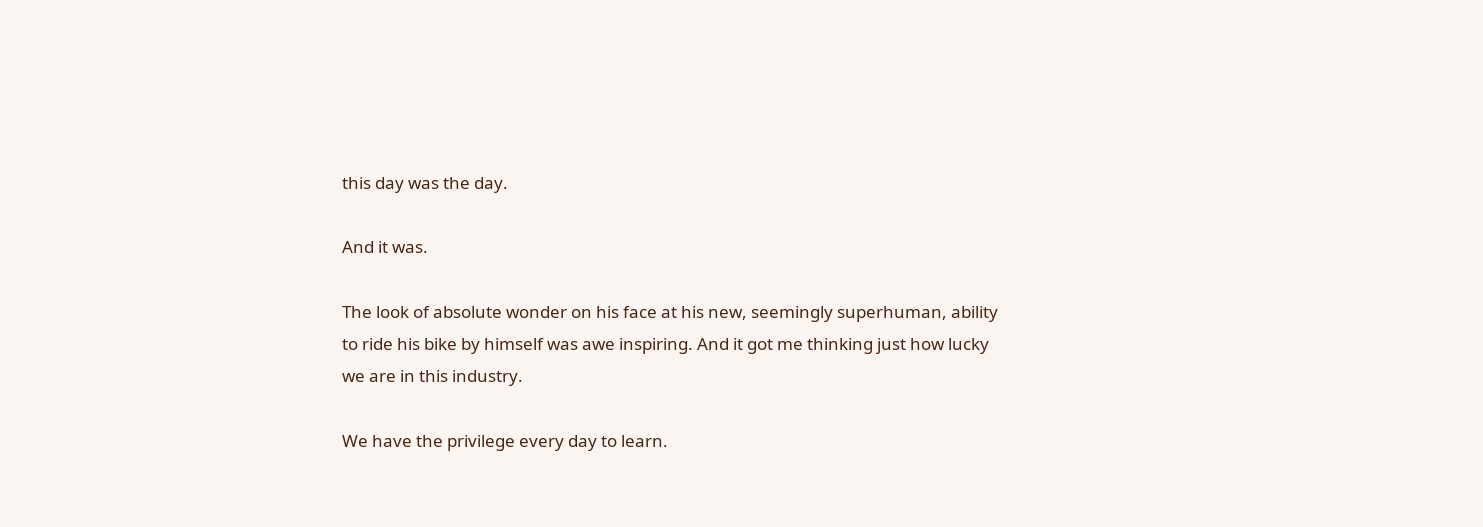this day was the day.

And it was.

The look of absolute wonder on his face at his new, seemingly superhuman, ability to ride his bike by himself was awe inspiring. And it got me thinking just how lucky we are in this industry.

We have the privilege every day to learn.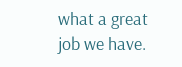what a great job we have.